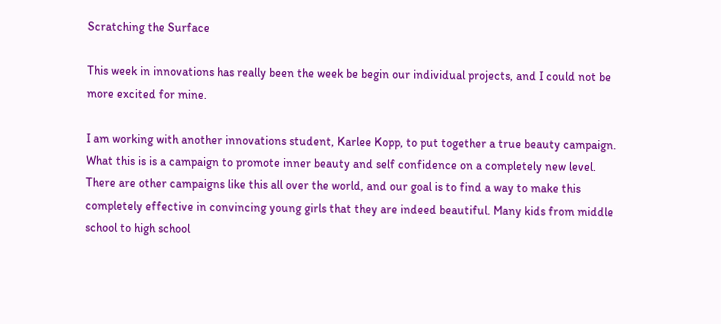Scratching the Surface

This week in innovations has really been the week be begin our individual projects, and I could not be more excited for mine.

I am working with another innovations student, Karlee Kopp, to put together a true beauty campaign. What this is is a campaign to promote inner beauty and self confidence on a completely new level. There are other campaigns like this all over the world, and our goal is to find a way to make this completely effective in convincing young girls that they are indeed beautiful. Many kids from middle school to high school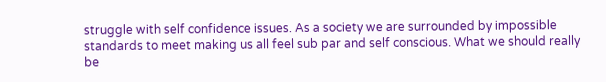struggle with self confidence issues. As a society we are surrounded by impossible standards to meet making us all feel sub par and self conscious. What we should really be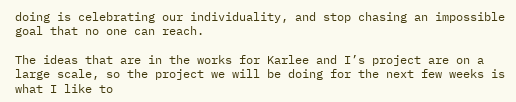doing is celebrating our individuality, and stop chasing an impossible goal that no one can reach.

The ideas that are in the works for Karlee and I’s project are on a large scale, so the project we will be doing for the next few weeks is what I like to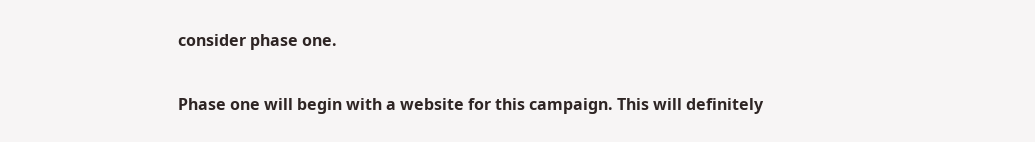consider phase one.

Phase one will begin with a website for this campaign. This will definitely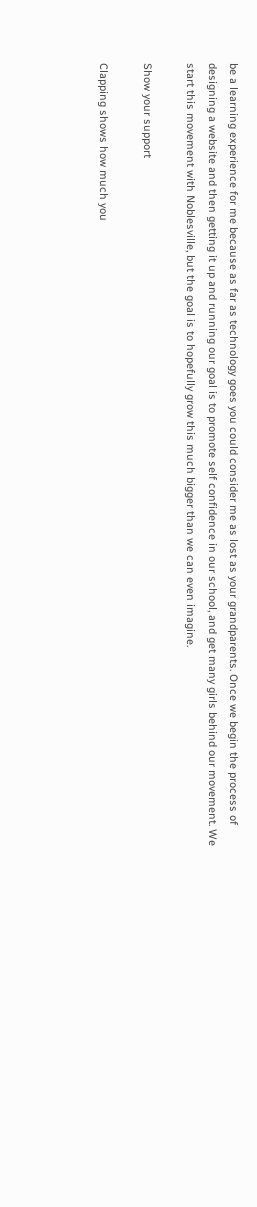be a learning experience for me because as far as technology goes you could consider me as lost as your grandparents. Once we begin the process of designing a website and then getting it up and running our goal is to promote self confidence in our school, and get many girls behind our movement. We start this movement with Noblesville, but the goal is to hopefully grow this much bigger than we can even imagine.

Show your support

Clapping shows how much you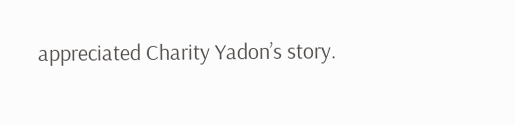appreciated Charity Yadon’s story.